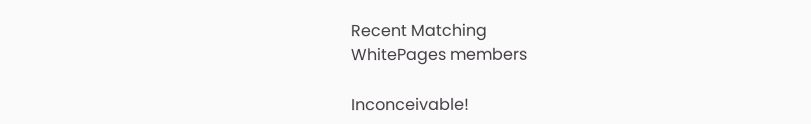Recent Matching
WhitePages members

Inconceivable!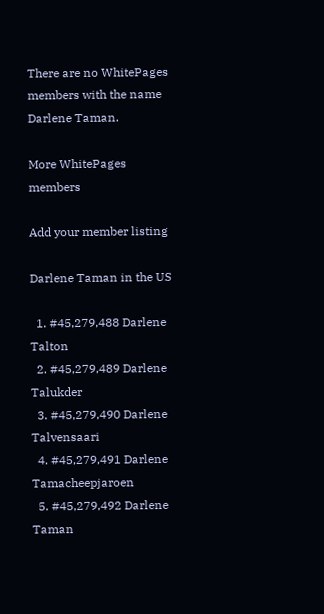There are no WhitePages members with the name Darlene Taman.

More WhitePages members

Add your member listing

Darlene Taman in the US

  1. #45,279,488 Darlene Talton
  2. #45,279,489 Darlene Talukder
  3. #45,279,490 Darlene Talvensaari
  4. #45,279,491 Darlene Tamacheepjaroen
  5. #45,279,492 Darlene Taman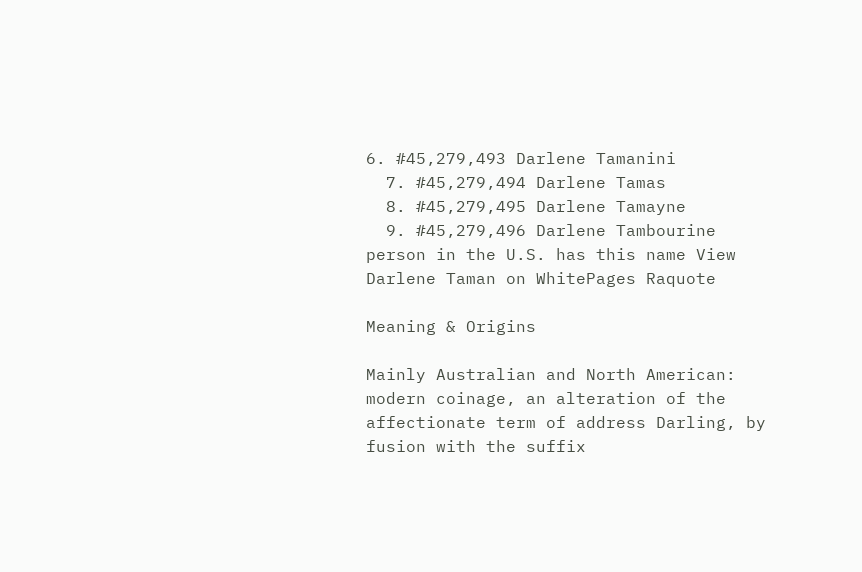6. #45,279,493 Darlene Tamanini
  7. #45,279,494 Darlene Tamas
  8. #45,279,495 Darlene Tamayne
  9. #45,279,496 Darlene Tambourine
person in the U.S. has this name View Darlene Taman on WhitePages Raquote

Meaning & Origins

Mainly Australian and North American: modern coinage, an alteration of the affectionate term of address Darling, by fusion with the suffix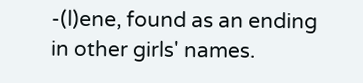-(l)ene, found as an ending in other girls' names.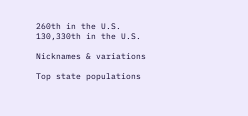260th in the U.S.
130,330th in the U.S.

Nicknames & variations

Top state populations